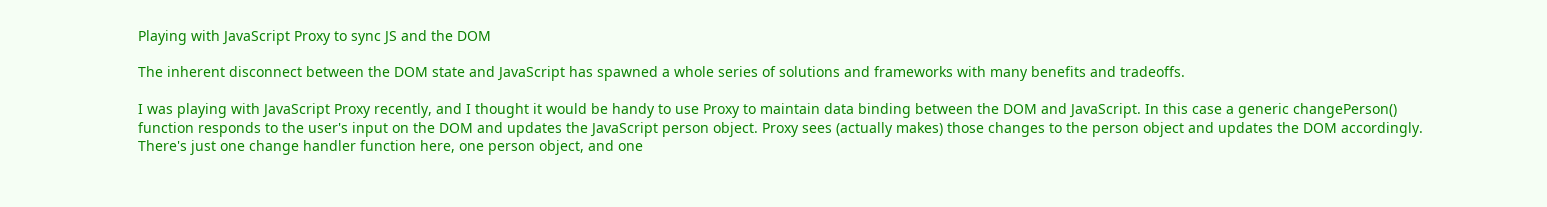Playing with JavaScript Proxy to sync JS and the DOM

The inherent disconnect between the DOM state and JavaScript has spawned a whole series of solutions and frameworks with many benefits and tradeoffs.

I was playing with JavaScript Proxy recently, and I thought it would be handy to use Proxy to maintain data binding between the DOM and JavaScript. In this case a generic changePerson() function responds to the user's input on the DOM and updates the JavaScript person object. Proxy sees (actually makes) those changes to the person object and updates the DOM accordingly. There's just one change handler function here, one person object, and one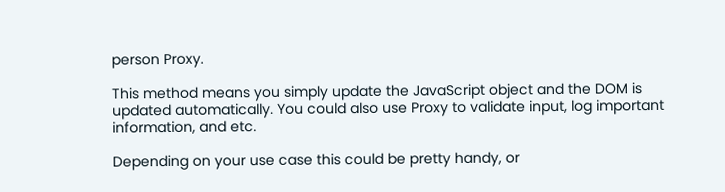person Proxy.

This method means you simply update the JavaScript object and the DOM is updated automatically. You could also use Proxy to validate input, log important information, and etc.

Depending on your use case this could be pretty handy, or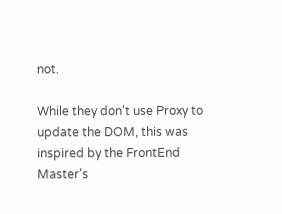not.

While they don't use Proxy to update the DOM, this was inspired by the FrontEnd Master's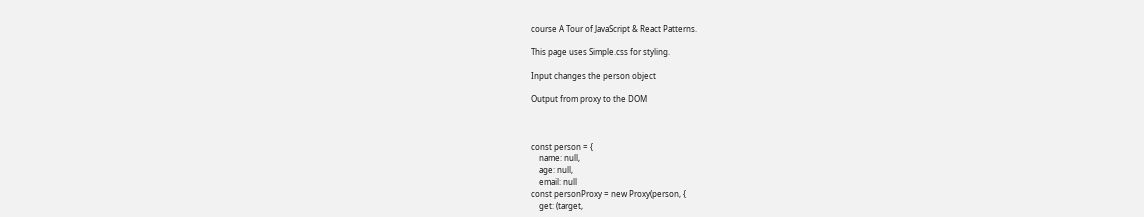course A Tour of JavaScript & React Patterns.

This page uses Simple.css for styling.

Input changes the person object

Output from proxy to the DOM



const person = {
    name: null,
    age: null,
    email: null
const personProxy = new Proxy(person, {
    get: (target,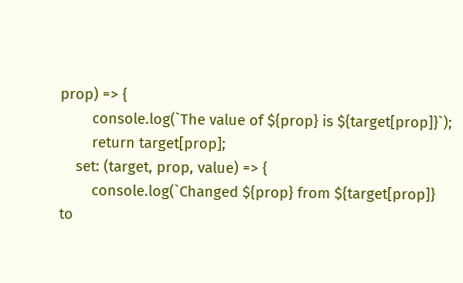prop) => {
        console.log(`The value of ${prop} is ${target[prop]}`);
        return target[prop];
    set: (target, prop, value) => {
        console.log(`Changed ${prop} from ${target[prop]} to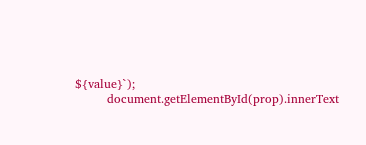${value}`);
        document.getElementById(prop).innerText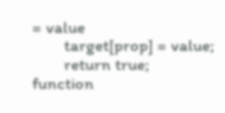= value
        target[prop] = value;
        return true;
function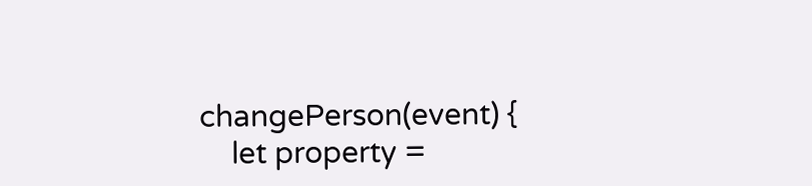changePerson(event) {
    let property =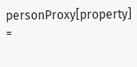personProxy[property] =